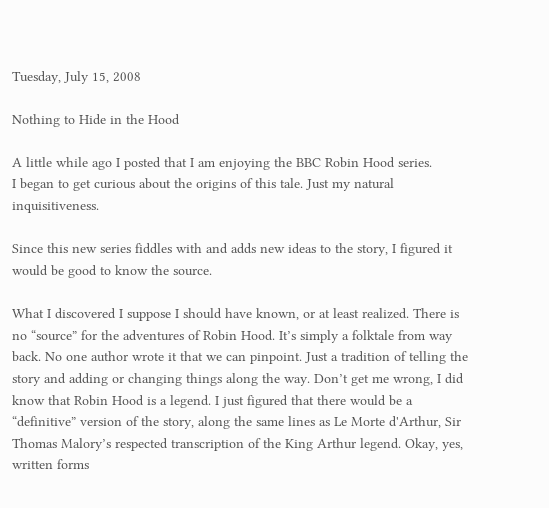Tuesday, July 15, 2008

Nothing to Hide in the Hood

A little while ago I posted that I am enjoying the BBC Robin Hood series.
I began to get curious about the origins of this tale. Just my natural inquisitiveness.

Since this new series fiddles with and adds new ideas to the story, I figured it would be good to know the source.

What I discovered I suppose I should have known, or at least realized. There is no “source” for the adventures of Robin Hood. It’s simply a folktale from way back. No one author wrote it that we can pinpoint. Just a tradition of telling the story and adding or changing things along the way. Don’t get me wrong, I did know that Robin Hood is a legend. I just figured that there would be a “definitive” version of the story, along the same lines as Le Morte d'Arthur, Sir Thomas Malory’s respected transcription of the King Arthur legend. Okay, yes, written forms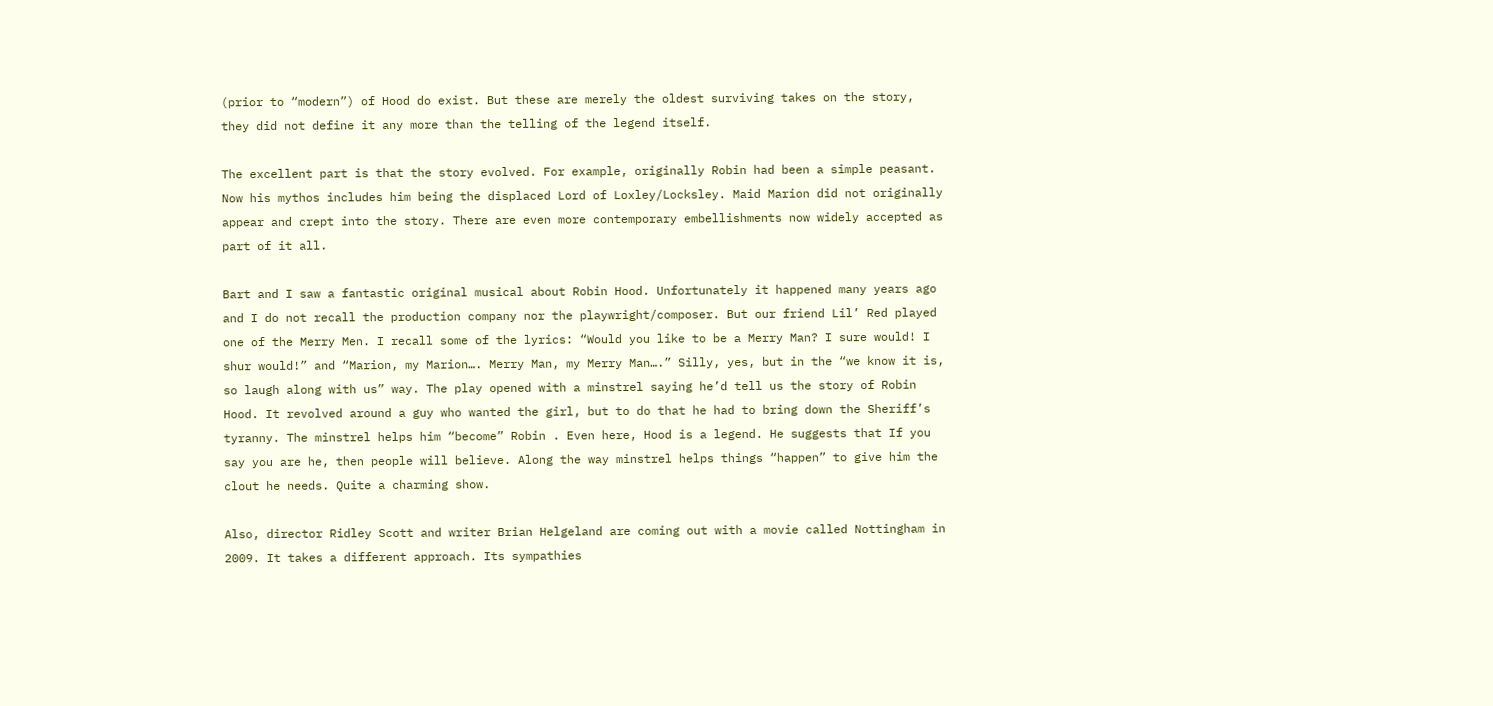(prior to “modern”) of Hood do exist. But these are merely the oldest surviving takes on the story, they did not define it any more than the telling of the legend itself.

The excellent part is that the story evolved. For example, originally Robin had been a simple peasant. Now his mythos includes him being the displaced Lord of Loxley/Locksley. Maid Marion did not originally appear and crept into the story. There are even more contemporary embellishments now widely accepted as part of it all.

Bart and I saw a fantastic original musical about Robin Hood. Unfortunately it happened many years ago and I do not recall the production company nor the playwright/composer. But our friend Lil’ Red played one of the Merry Men. I recall some of the lyrics: “Would you like to be a Merry Man? I sure would! I shur would!” and “Marion, my Marion…. Merry Man, my Merry Man….” Silly, yes, but in the “we know it is, so laugh along with us” way. The play opened with a minstrel saying he’d tell us the story of Robin Hood. It revolved around a guy who wanted the girl, but to do that he had to bring down the Sheriff’s tyranny. The minstrel helps him “become” Robin . Even here, Hood is a legend. He suggests that If you say you are he, then people will believe. Along the way minstrel helps things “happen” to give him the clout he needs. Quite a charming show.

Also, director Ridley Scott and writer Brian Helgeland are coming out with a movie called Nottingham in 2009. It takes a different approach. Its sympathies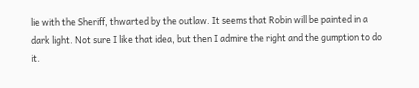lie with the Sheriff, thwarted by the outlaw. It seems that Robin will be painted in a dark light. Not sure I like that idea, but then I admire the right and the gumption to do it.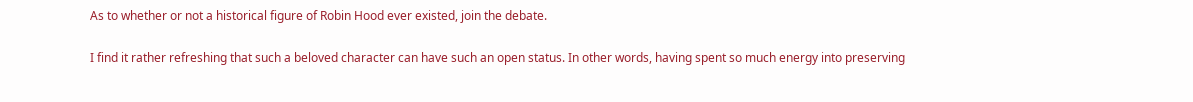As to whether or not a historical figure of Robin Hood ever existed, join the debate.

I find it rather refreshing that such a beloved character can have such an open status. In other words, having spent so much energy into preserving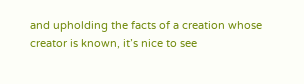and upholding the facts of a creation whose creator is known, it’s nice to see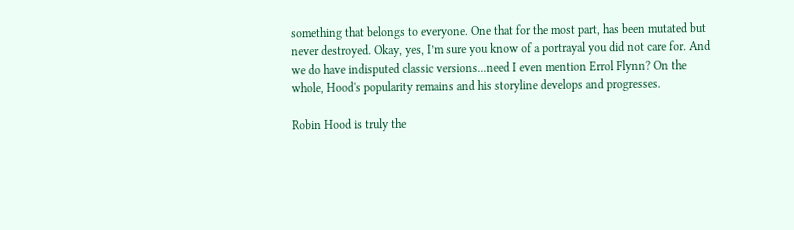something that belongs to everyone. One that for the most part, has been mutated but never destroyed. Okay, yes, I’m sure you know of a portrayal you did not care for. And we do have indisputed classic versions...need I even mention Errol Flynn? On the whole, Hood's popularity remains and his storyline develops and progresses.

Robin Hood is truly the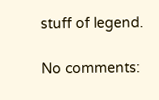stuff of legend.

No comments: